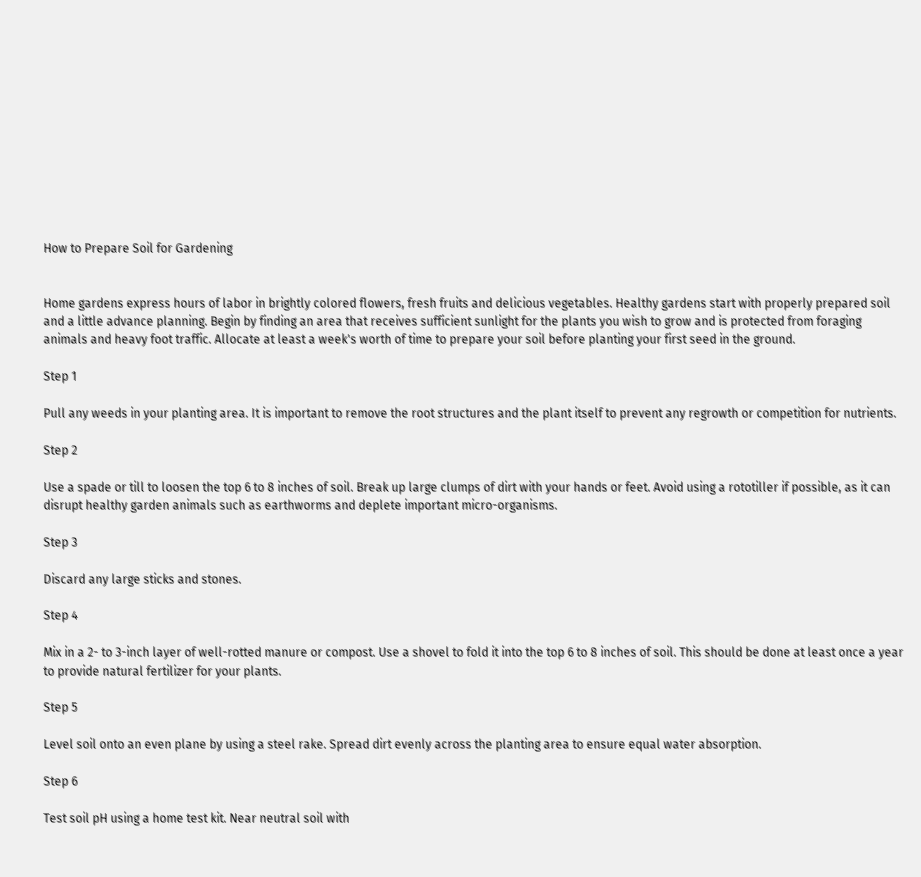How to Prepare Soil for Gardening


Home gardens express hours of labor in brightly colored flowers, fresh fruits and delicious vegetables. Healthy gardens start with properly prepared soil and a little advance planning. Begin by finding an area that receives sufficient sunlight for the plants you wish to grow and is protected from foraging animals and heavy foot traffic. Allocate at least a week's worth of time to prepare your soil before planting your first seed in the ground.

Step 1

Pull any weeds in your planting area. It is important to remove the root structures and the plant itself to prevent any regrowth or competition for nutrients.

Step 2

Use a spade or till to loosen the top 6 to 8 inches of soil. Break up large clumps of dirt with your hands or feet. Avoid using a rototiller if possible, as it can disrupt healthy garden animals such as earthworms and deplete important micro-organisms.

Step 3

Discard any large sticks and stones.

Step 4

Mix in a 2- to 3-inch layer of well-rotted manure or compost. Use a shovel to fold it into the top 6 to 8 inches of soil. This should be done at least once a year to provide natural fertilizer for your plants.

Step 5

Level soil onto an even plane by using a steel rake. Spread dirt evenly across the planting area to ensure equal water absorption.

Step 6

Test soil pH using a home test kit. Near neutral soil with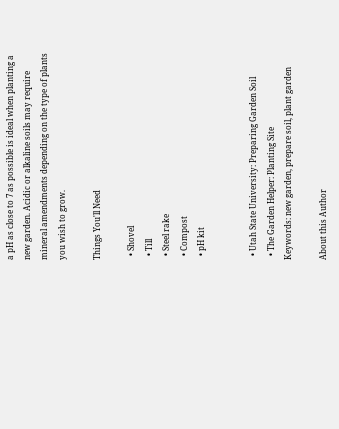a pH as close to 7 as possible is ideal when planting a new garden. Acidic or alkaline soils may require mineral amendments depending on the type of plants you wish to grow.

Things You'll Need

  • Shovel
  • Till
  • Steel rake
  • Compost
  • pH kit


  • Utah State University: Preparing Garden Soil
  • The Garden Helper: Planting Site
Keywords: new garden, prepare soil, plant garden

About this Author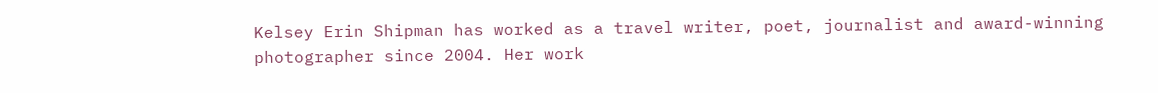Kelsey Erin Shipman has worked as a travel writer, poet, journalist and award-winning photographer since 2004. Her work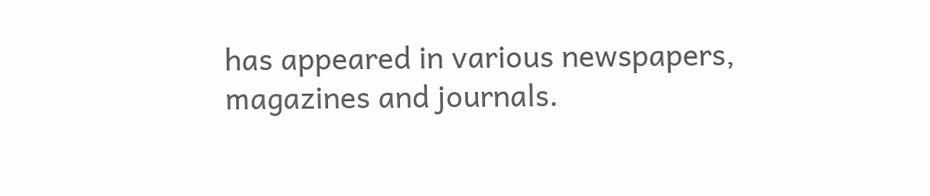has appeared in various newspapers, magazines and journals.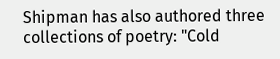Shipman has also authored three collections of poetry: "Cold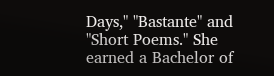Days," "Bastante" and "Short Poems." She earned a Bachelor of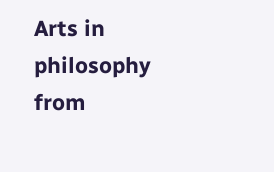Arts in philosophy from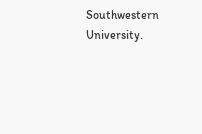Southwestern University.